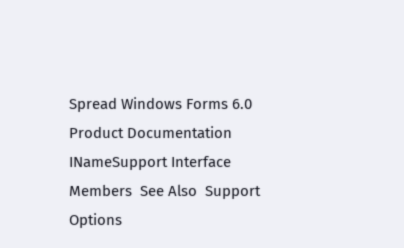Spread Windows Forms 6.0 Product Documentation
INameSupport Interface
Members  See Also  Support Options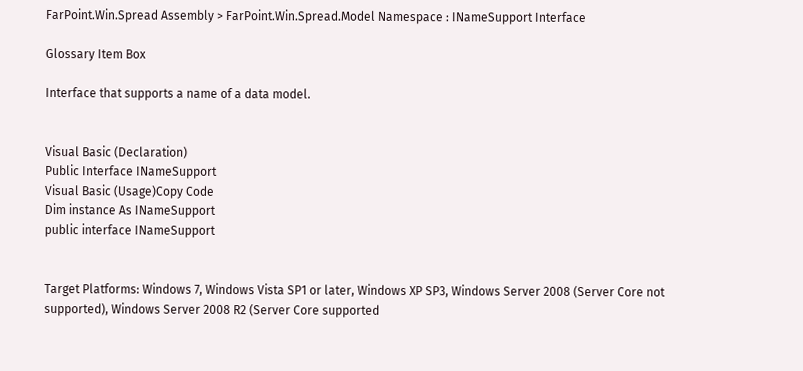FarPoint.Win.Spread Assembly > FarPoint.Win.Spread.Model Namespace : INameSupport Interface

Glossary Item Box

Interface that supports a name of a data model.


Visual Basic (Declaration)
Public Interface INameSupport
Visual Basic (Usage)Copy Code
Dim instance As INameSupport
public interface INameSupport


Target Platforms: Windows 7, Windows Vista SP1 or later, Windows XP SP3, Windows Server 2008 (Server Core not supported), Windows Server 2008 R2 (Server Core supported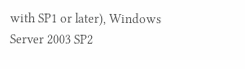with SP1 or later), Windows Server 2003 SP2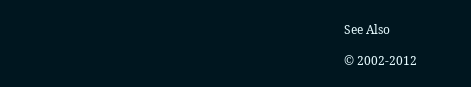See Also

© 2002-2012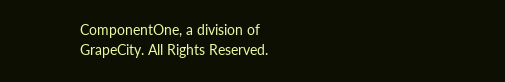ComponentOne, a division of GrapeCity. All Rights Reserved.